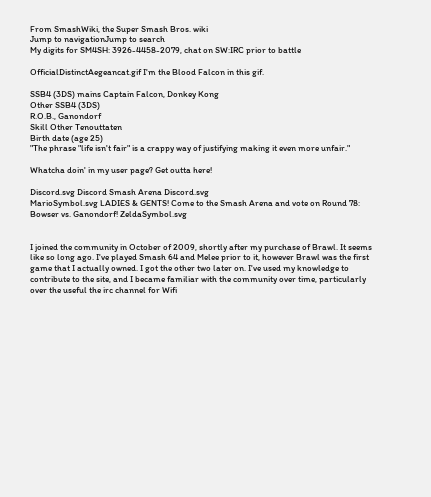From SmashWiki, the Super Smash Bros. wiki
Jump to navigationJump to search
My digits for SM4SH: 3926-4458-2079, chat on SW:IRC prior to battle

OfficialDistinctAegeancat.gif I'm the Blood Falcon in this gif.

SSB4 (3DS) mains Captain Falcon, Donkey Kong
Other SSB4 (3DS)
R.O.B., Ganondorf
Skill Other Tenouttaten
Birth date (age 25)
"The phrase "life isn't fair" is a crappy way of justifying making it even more unfair."

Whatcha doin' in my user page? Get outta here!

Discord.svg Discord Smash Arena Discord.svg
MarioSymbol.svg LADIES & GENTS! Come to the Smash Arena and vote on Round 78: Bowser vs. Ganondorf! ZeldaSymbol.svg


I joined the community in October of 2009, shortly after my purchase of Brawl. It seems like so long ago. I've played Smash 64 and Melee prior to it, however Brawl was the first game that I actually owned. I got the other two later on. I've used my knowledge to contribute to the site, and I became familiar with the community over time, particularly over the useful the irc channel for Wifi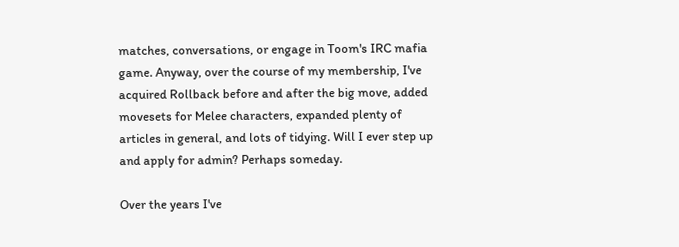matches, conversations, or engage in Toom's IRC mafia game. Anyway, over the course of my membership, I've acquired Rollback before and after the big move, added movesets for Melee characters, expanded plenty of articles in general, and lots of tidying. Will I ever step up and apply for admin? Perhaps someday.

Over the years I've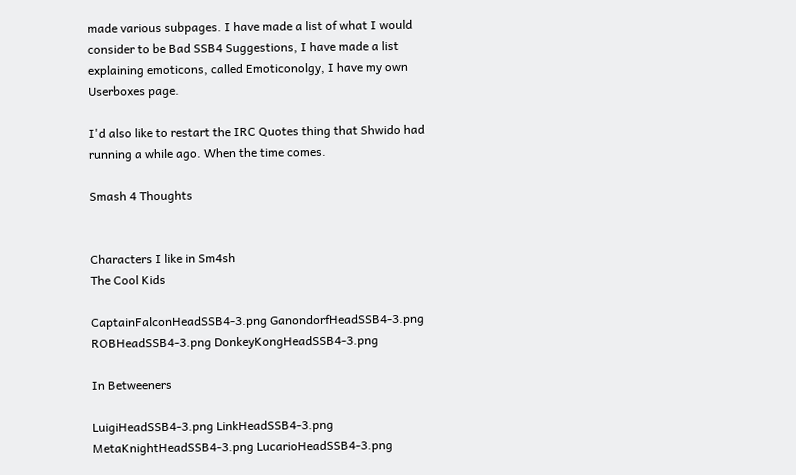made various subpages. I have made a list of what I would consider to be Bad SSB4 Suggestions, I have made a list explaining emoticons, called Emoticonolgy, I have my own Userboxes page.

I'd also like to restart the IRC Quotes thing that Shwido had running a while ago. When the time comes.

Smash 4 Thoughts


Characters I like in Sm4sh
The Cool Kids

CaptainFalconHeadSSB4-3.png GanondorfHeadSSB4-3.png ROBHeadSSB4-3.png DonkeyKongHeadSSB4-3.png

In Betweeners

LuigiHeadSSB4-3.png LinkHeadSSB4-3.png MetaKnightHeadSSB4-3.png LucarioHeadSSB4-3.png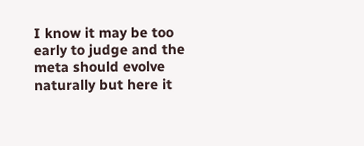I know it may be too early to judge and the meta should evolve naturally but here it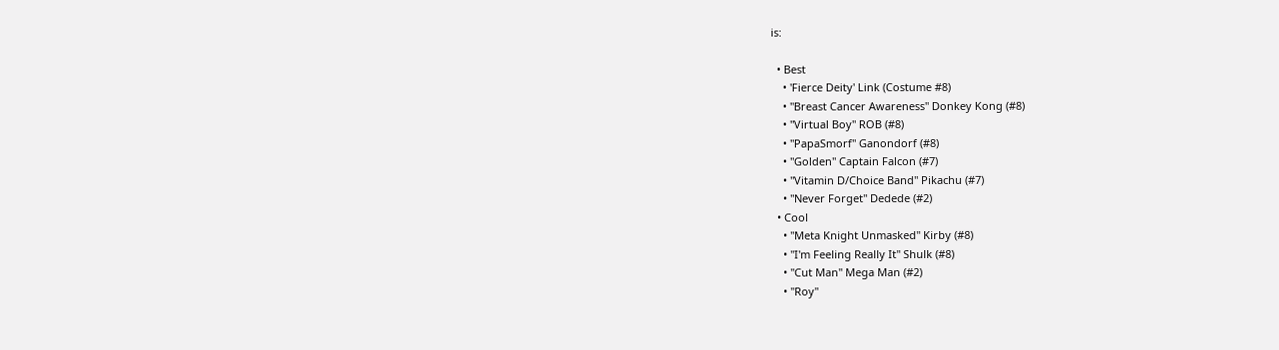is:

  • Best
    • 'Fierce Deity' Link (Costume #8)
    • "Breast Cancer Awareness" Donkey Kong (#8)
    • "Virtual Boy" ROB (#8)
    • "PapaSmorf" Ganondorf (#8)
    • "Golden" Captain Falcon (#7)
    • "Vitamin D/Choice Band" Pikachu (#7)
    • "Never Forget" Dedede (#2)
  • Cool
    • "Meta Knight Unmasked" Kirby (#8)
    • "I'm Feeling Really It" Shulk (#8)
    • "Cut Man" Mega Man (#2)
    • "Roy"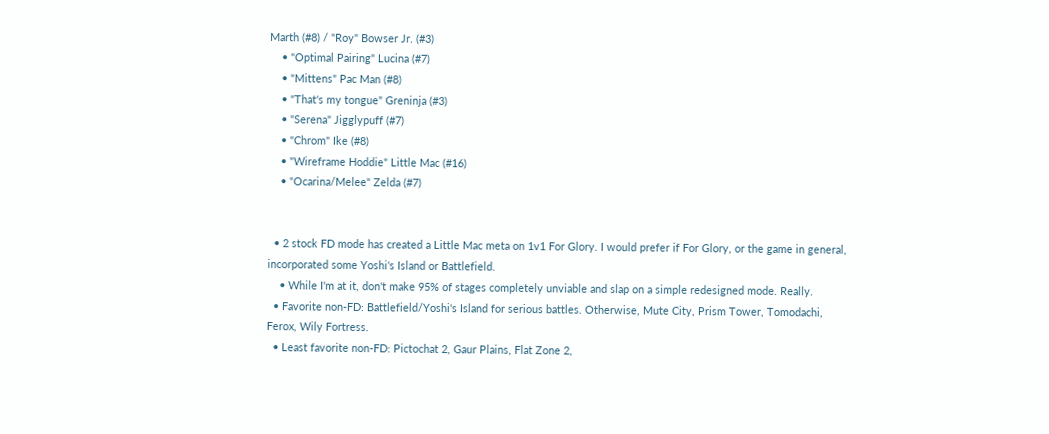Marth (#8) / "Roy" Bowser Jr. (#3)
    • "Optimal Pairing" Lucina (#7)
    • "Mittens" Pac Man (#8)
    • "That's my tongue" Greninja (#3)
    • "Serena" Jigglypuff (#7)
    • "Chrom" Ike (#8)
    • "Wireframe Hoddie" Little Mac (#16)
    • "Ocarina/Melee" Zelda (#7)


  • 2 stock FD mode has created a Little Mac meta on 1v1 For Glory. I would prefer if For Glory, or the game in general, incorporated some Yoshi's Island or Battlefield.
    • While I'm at it, don't make 95% of stages completely unviable and slap on a simple redesigned mode. Really.
  • Favorite non-FD: Battlefield/Yoshi's Island for serious battles. Otherwise, Mute City, Prism Tower, Tomodachi, Ferox, Wily Fortress.
  • Least favorite non-FD: Pictochat 2, Gaur Plains, Flat Zone 2,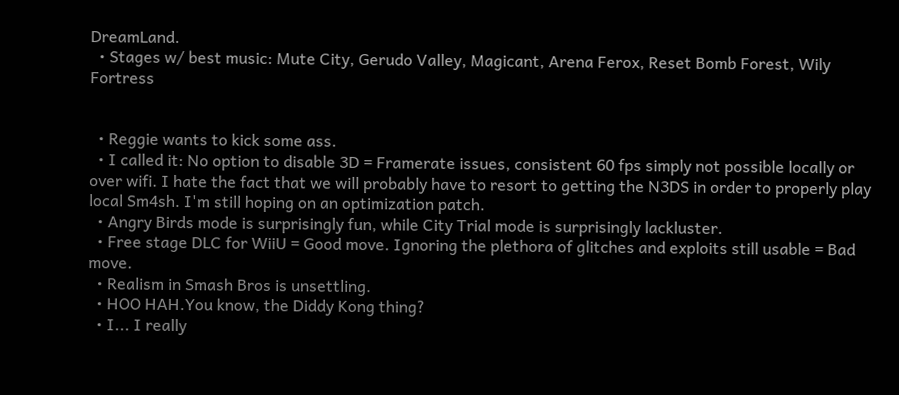DreamLand.
  • Stages w/ best music: Mute City, Gerudo Valley, Magicant, Arena Ferox, Reset Bomb Forest, Wily Fortress


  • Reggie wants to kick some ass.
  • I called it: No option to disable 3D = Framerate issues, consistent 60 fps simply not possible locally or over wifi. I hate the fact that we will probably have to resort to getting the N3DS in order to properly play local Sm4sh. I'm still hoping on an optimization patch.
  • Angry Birds mode is surprisingly fun, while City Trial mode is surprisingly lackluster.
  • Free stage DLC for WiiU = Good move. Ignoring the plethora of glitches and exploits still usable = Bad move.
  • Realism in Smash Bros is unsettling.
  • HOO HAH.You know, the Diddy Kong thing?
  • I... I really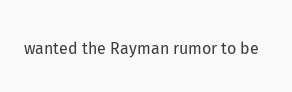wanted the Rayman rumor to be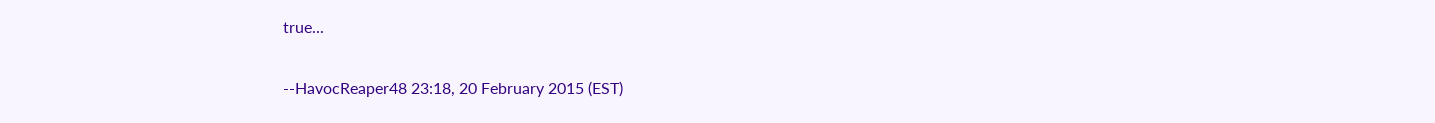true...

--HavocReaper48 23:18, 20 February 2015 (EST)